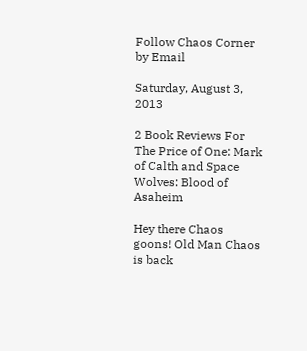Follow Chaos Corner by Email

Saturday, August 3, 2013

2 Book Reviews For The Price of One: Mark of Calth and Space Wolves: Blood of Asaheim

Hey there Chaos goons! Old Man Chaos is back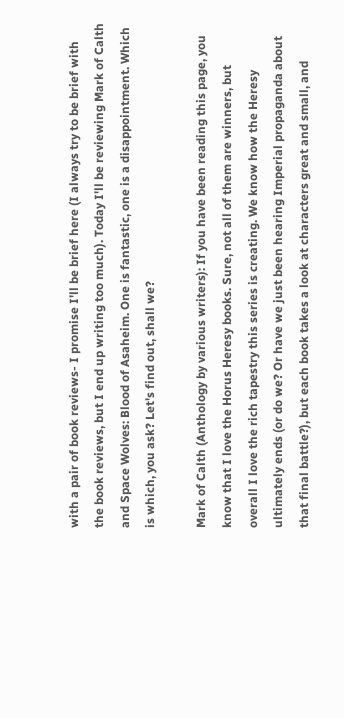with a pair of book reviews- I promise I'll be brief here (I always try to be brief with the book reviews, but I end up writing too much). Today I'll be reviewing Mark of Calth and Space Wolves: Blood of Asaheim. One is fantastic, one is a disappointment. Which is which, you ask? Let's find out, shall we?

Mark of Calth (Anthology by various writers): If you have been reading this page, you know that I love the Horus Heresy books. Sure, not all of them are winners, but overall I love the rich tapestry this series is creating. We know how the Heresy ultimately ends (or do we? Or have we just been hearing Imperial propaganda about that final battle?), but each book takes a look at characters great and small, and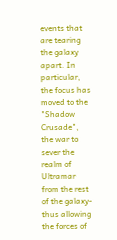events that are tearing the galaxy apart. In particular, the focus has moved to the "Shadow Crusade", the war to sever the realm of Ultramar from the rest of the galaxy- thus allowing the forces of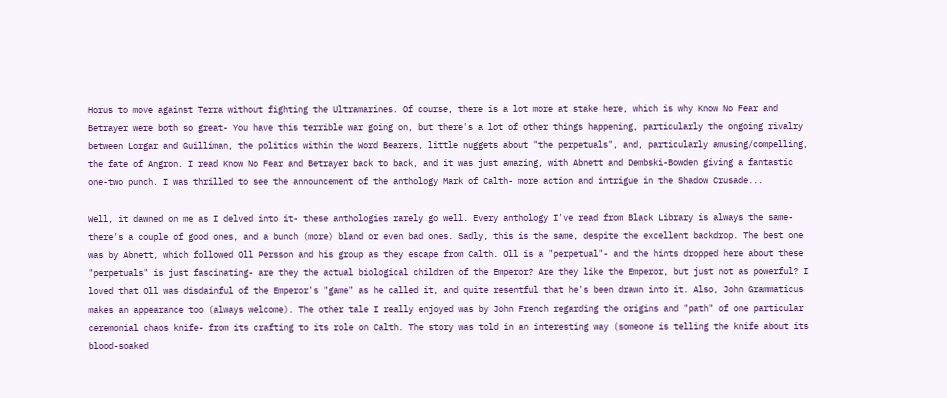Horus to move against Terra without fighting the Ultramarines. Of course, there is a lot more at stake here, which is why Know No Fear and Betrayer were both so great- You have this terrible war going on, but there's a lot of other things happening, particularly the ongoing rivalry between Lorgar and Guilliman, the politics within the Word Bearers, little nuggets about "the perpetuals", and, particularly amusing/compelling, the fate of Angron. I read Know No Fear and Betrayer back to back, and it was just amazing, with Abnett and Dembski-Bowden giving a fantastic one-two punch. I was thrilled to see the announcement of the anthology Mark of Calth- more action and intrigue in the Shadow Crusade...

Well, it dawned on me as I delved into it- these anthologies rarely go well. Every anthology I've read from Black Library is always the same- there's a couple of good ones, and a bunch (more) bland or even bad ones. Sadly, this is the same, despite the excellent backdrop. The best one was by Abnett, which followed Oll Persson and his group as they escape from Calth. Oll is a "perpetual"- and the hints dropped here about these "perpetuals" is just fascinating- are they the actual biological children of the Emperor? Are they like the Emperor, but just not as powerful? I loved that Oll was disdainful of the Emperor's "game" as he called it, and quite resentful that he's been drawn into it. Also, John Grammaticus makes an appearance too (always welcome). The other tale I really enjoyed was by John French regarding the origins and "path" of one particular ceremonial chaos knife- from its crafting to its role on Calth. The story was told in an interesting way (someone is telling the knife about its blood-soaked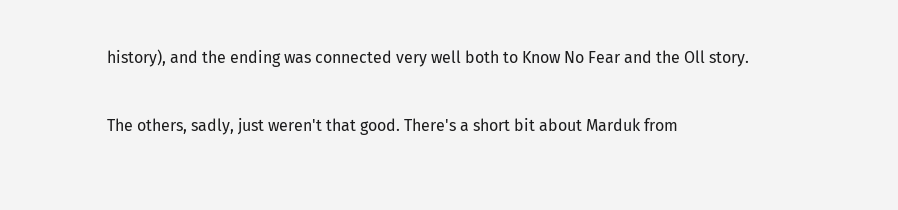history), and the ending was connected very well both to Know No Fear and the Oll story.

The others, sadly, just weren't that good. There's a short bit about Marduk from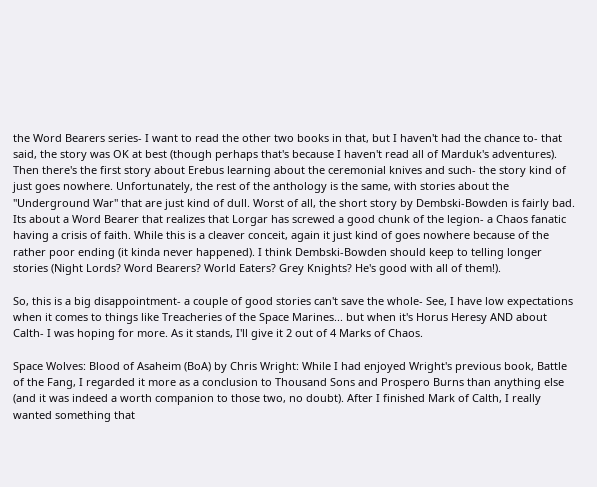the Word Bearers series- I want to read the other two books in that, but I haven't had the chance to- that said, the story was OK at best (though perhaps that's because I haven't read all of Marduk's adventures). Then there's the first story about Erebus learning about the ceremonial knives and such- the story kind of just goes nowhere. Unfortunately, the rest of the anthology is the same, with stories about the "Underground War" that are just kind of dull. Worst of all, the short story by Dembski-Bowden is fairly bad. Its about a Word Bearer that realizes that Lorgar has screwed a good chunk of the legion- a Chaos fanatic having a crisis of faith. While this is a cleaver conceit, again it just kind of goes nowhere because of the rather poor ending (it kinda never happened). I think Dembski-Bowden should keep to telling longer stories (Night Lords? Word Bearers? World Eaters? Grey Knights? He's good with all of them!).

So, this is a big disappointment- a couple of good stories can't save the whole- See, I have low expectations when it comes to things like Treacheries of the Space Marines... but when it's Horus Heresy AND about Calth- I was hoping for more. As it stands, I'll give it 2 out of 4 Marks of Chaos.

Space Wolves: Blood of Asaheim (BoA) by Chris Wright: While I had enjoyed Wright's previous book, Battle of the Fang, I regarded it more as a conclusion to Thousand Sons and Prospero Burns than anything else (and it was indeed a worth companion to those two, no doubt). After I finished Mark of Calth, I really wanted something that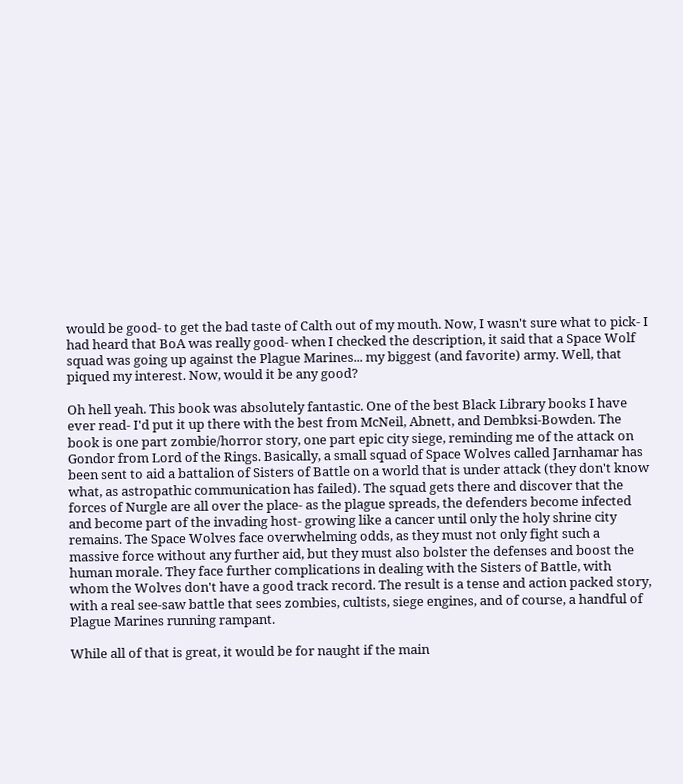would be good- to get the bad taste of Calth out of my mouth. Now, I wasn't sure what to pick- I had heard that BoA was really good- when I checked the description, it said that a Space Wolf squad was going up against the Plague Marines... my biggest (and favorite) army. Well, that piqued my interest. Now, would it be any good?

Oh hell yeah. This book was absolutely fantastic. One of the best Black Library books I have ever read- I'd put it up there with the best from McNeil, Abnett, and Dembksi-Bowden. The book is one part zombie/horror story, one part epic city siege, reminding me of the attack on Gondor from Lord of the Rings. Basically, a small squad of Space Wolves called Jarnhamar has been sent to aid a battalion of Sisters of Battle on a world that is under attack (they don't know what, as astropathic communication has failed). The squad gets there and discover that the forces of Nurgle are all over the place- as the plague spreads, the defenders become infected and become part of the invading host- growing like a cancer until only the holy shrine city remains. The Space Wolves face overwhelming odds, as they must not only fight such a massive force without any further aid, but they must also bolster the defenses and boost the human morale. They face further complications in dealing with the Sisters of Battle, with whom the Wolves don't have a good track record. The result is a tense and action packed story, with a real see-saw battle that sees zombies, cultists, siege engines, and of course, a handful of Plague Marines running rampant.

While all of that is great, it would be for naught if the main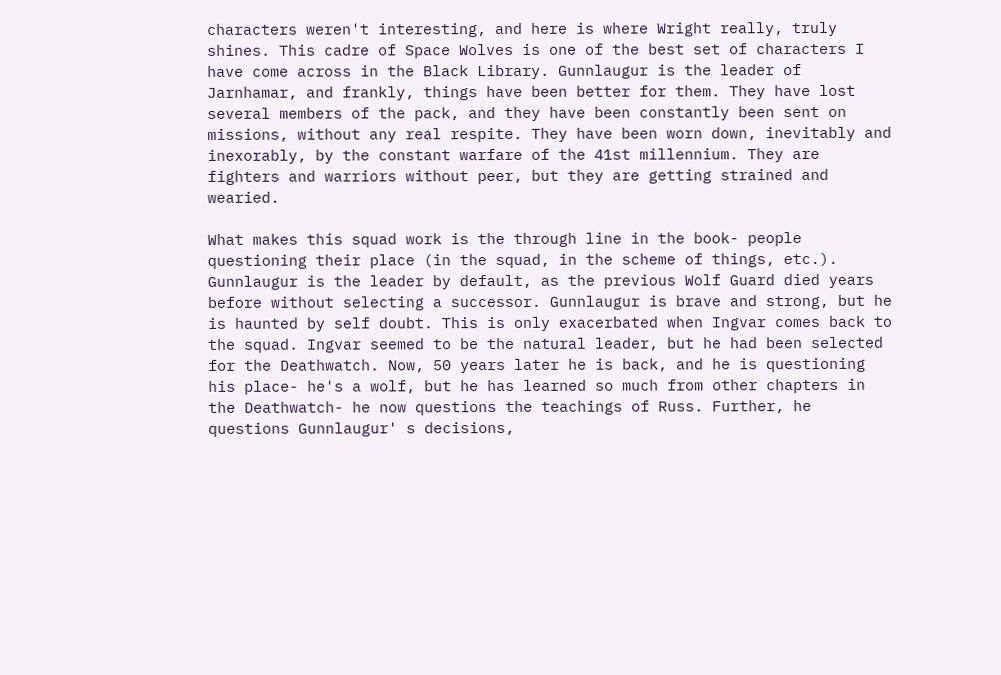characters weren't interesting, and here is where Wright really, truly shines. This cadre of Space Wolves is one of the best set of characters I have come across in the Black Library. Gunnlaugur is the leader of Jarnhamar, and frankly, things have been better for them. They have lost several members of the pack, and they have been constantly been sent on missions, without any real respite. They have been worn down, inevitably and inexorably, by the constant warfare of the 41st millennium. They are fighters and warriors without peer, but they are getting strained and wearied.

What makes this squad work is the through line in the book- people questioning their place (in the squad, in the scheme of things, etc.). Gunnlaugur is the leader by default, as the previous Wolf Guard died years before without selecting a successor. Gunnlaugur is brave and strong, but he is haunted by self doubt. This is only exacerbated when Ingvar comes back to the squad. Ingvar seemed to be the natural leader, but he had been selected for the Deathwatch. Now, 50 years later he is back, and he is questioning his place- he's a wolf, but he has learned so much from other chapters in the Deathwatch- he now questions the teachings of Russ. Further, he questions Gunnlaugur' s decisions,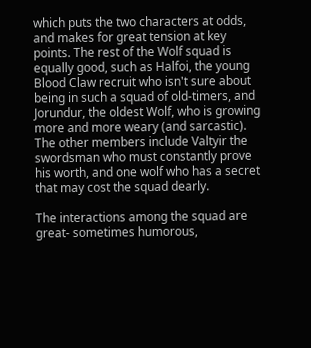which puts the two characters at odds, and makes for great tension at key points. The rest of the Wolf squad is equally good, such as Halfoi, the young Blood Claw recruit who isn't sure about being in such a squad of old-timers, and Jorundur, the oldest Wolf, who is growing more and more weary (and sarcastic). The other members include Valtyir the swordsman who must constantly prove his worth, and one wolf who has a secret that may cost the squad dearly.

The interactions among the squad are great- sometimes humorous,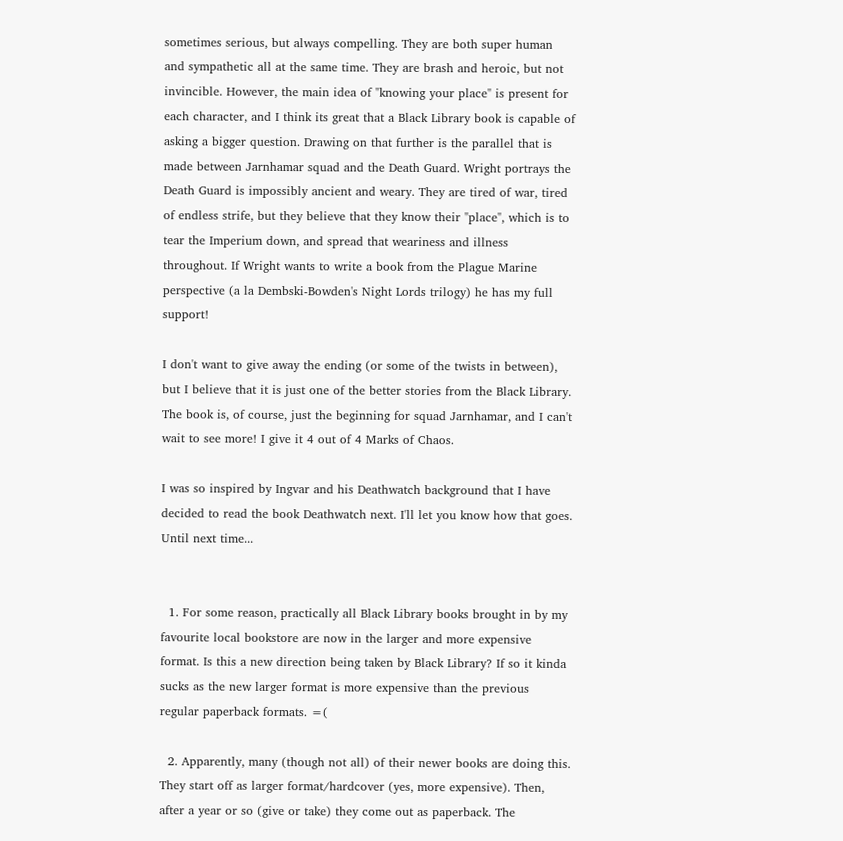sometimes serious, but always compelling. They are both super human and sympathetic all at the same time. They are brash and heroic, but not invincible. However, the main idea of "knowing your place" is present for each character, and I think its great that a Black Library book is capable of asking a bigger question. Drawing on that further is the parallel that is made between Jarnhamar squad and the Death Guard. Wright portrays the Death Guard is impossibly ancient and weary. They are tired of war, tired of endless strife, but they believe that they know their "place", which is to tear the Imperium down, and spread that weariness and illness throughout. If Wright wants to write a book from the Plague Marine perspective (a la Dembski-Bowden's Night Lords trilogy) he has my full support!

I don't want to give away the ending (or some of the twists in between), but I believe that it is just one of the better stories from the Black Library. The book is, of course, just the beginning for squad Jarnhamar, and I can't wait to see more! I give it 4 out of 4 Marks of Chaos.

I was so inspired by Ingvar and his Deathwatch background that I have decided to read the book Deathwatch next. I'll let you know how that goes. Until next time...


  1. For some reason, practically all Black Library books brought in by my favourite local bookstore are now in the larger and more expensive format. Is this a new direction being taken by Black Library? If so it kinda sucks as the new larger format is more expensive than the previous regular paperback formats. =(

  2. Apparently, many (though not all) of their newer books are doing this. They start off as larger format/hardcover (yes, more expensive). Then, after a year or so (give or take) they come out as paperback. The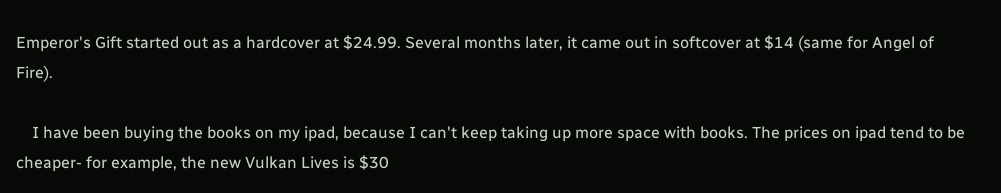Emperor's Gift started out as a hardcover at $24.99. Several months later, it came out in softcover at $14 (same for Angel of Fire).

    I have been buying the books on my ipad, because I can't keep taking up more space with books. The prices on ipad tend to be cheaper- for example, the new Vulkan Lives is $30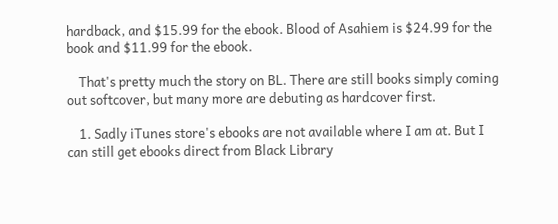hardback, and $15.99 for the ebook. Blood of Asahiem is $24.99 for the book and $11.99 for the ebook.

    That's pretty much the story on BL. There are still books simply coming out softcover, but many more are debuting as hardcover first.

    1. Sadly iTunes store's ebooks are not available where I am at. But I can still get ebooks direct from Black Library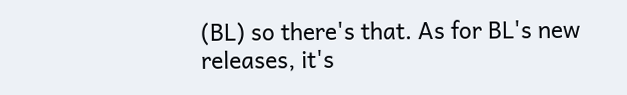(BL) so there's that. As for BL's new releases, it's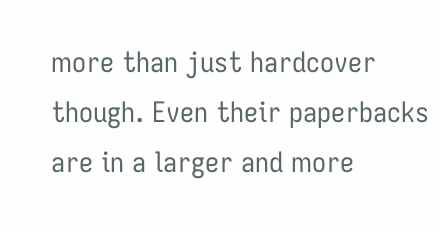more than just hardcover though. Even their paperbacks are in a larger and more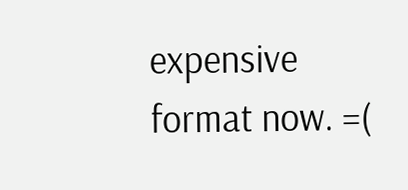expensive format now. =(